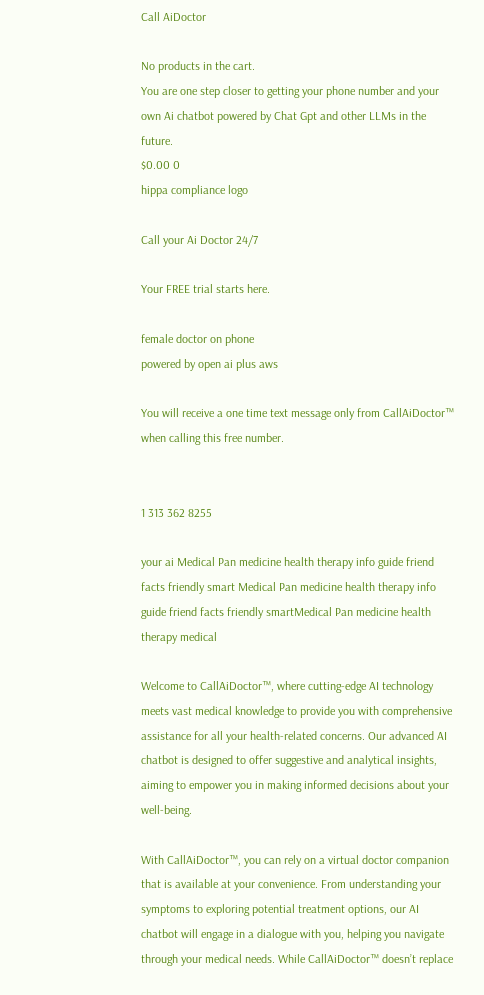Call AiDoctor

No products in the cart.
You are one step closer to getting your phone number and your own Ai chatbot powered by Chat Gpt and other LLMs in the future.
$0.00 0
hippa compliance logo

Call your Ai Doctor 24/7

Your FREE trial starts here.

female doctor on phone
powered by open ai plus aws

You will receive a one time text message only from CallAiDoctor™ when calling this free number.


1 313 362 8255

your ai Medical Pan medicine health therapy info guide friend facts friendly smart Medical Pan medicine health therapy info guide friend facts friendly smartMedical Pan medicine health therapy medical

Welcome to CallAiDoctor™, where cutting-edge AI technology meets vast medical knowledge to provide you with comprehensive assistance for all your health-related concerns. Our advanced AI chatbot is designed to offer suggestive and analytical insights, aiming to empower you in making informed decisions about your well-being.

With CallAiDoctor™, you can rely on a virtual doctor companion that is available at your convenience. From understanding your symptoms to exploring potential treatment options, our AI chatbot will engage in a dialogue with you, helping you navigate through your medical needs. While CallAiDoctor™ doesn’t replace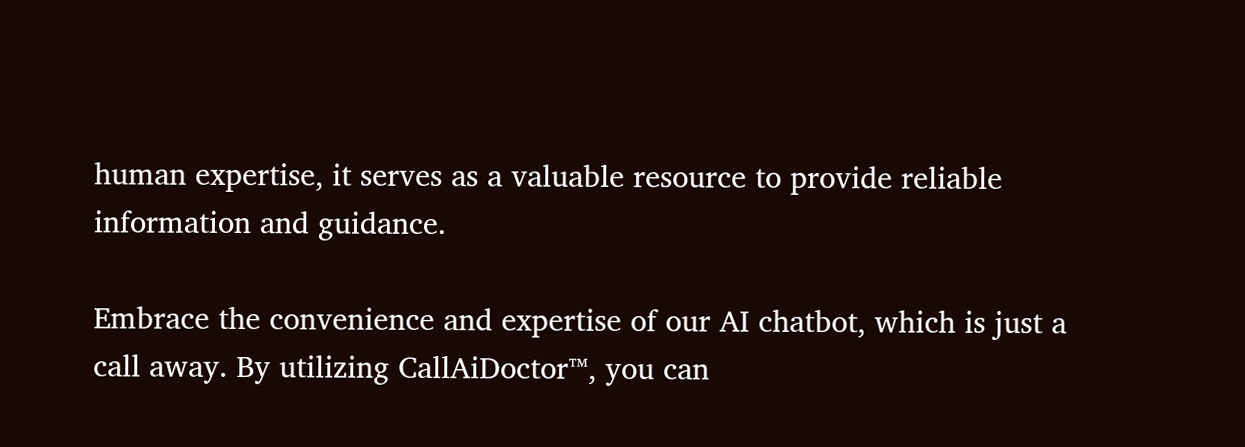human expertise, it serves as a valuable resource to provide reliable information and guidance.

Embrace the convenience and expertise of our AI chatbot, which is just a call away. By utilizing CallAiDoctor™, you can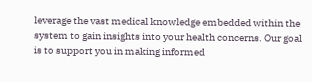leverage the vast medical knowledge embedded within the system to gain insights into your health concerns. Our goal is to support you in making informed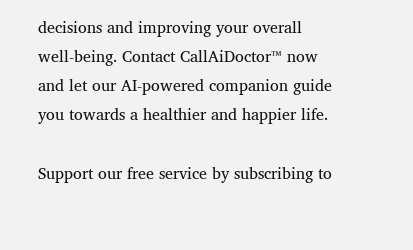decisions and improving your overall well-being. Contact CallAiDoctor™ now and let our AI-powered companion guide you towards a healthier and happier life.

Support our free service by subscribing to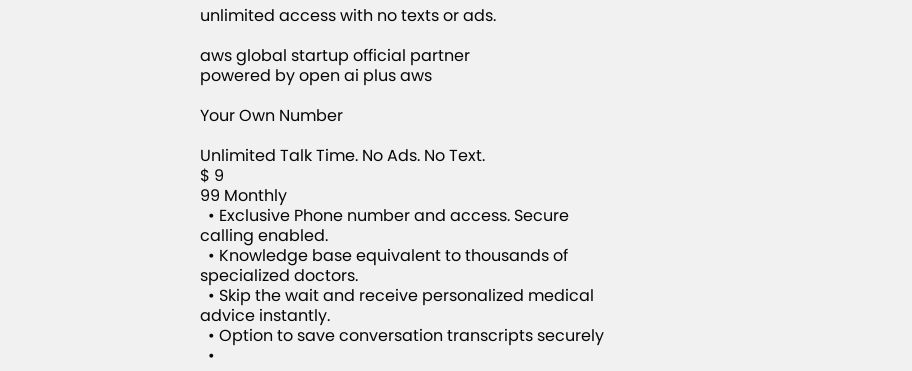unlimited access with no texts or ads.

aws global startup official partner
powered by open ai plus aws

Your Own Number

Unlimited Talk Time. No Ads. No Text.
$ 9
99 Monthly
  • Exclusive Phone number and access. Secure calling enabled.
  • Knowledge base equivalent to thousands of specialized doctors.
  • Skip the wait and receive personalized medical advice instantly.
  • Option to save conversation transcripts securely
  •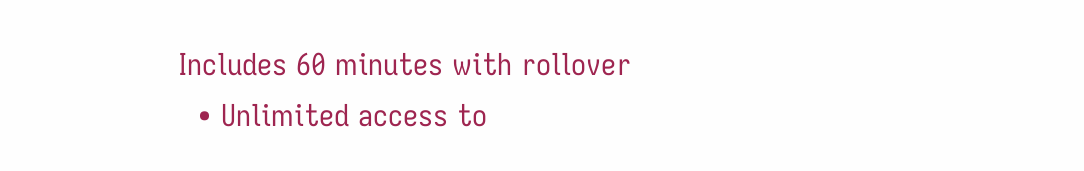Includes 60 minutes with rollover
  • Unlimited access to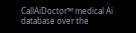CallAiDoctor™ medical Ai database over the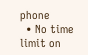phone
  • No time limit on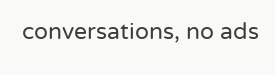conversations, no ads